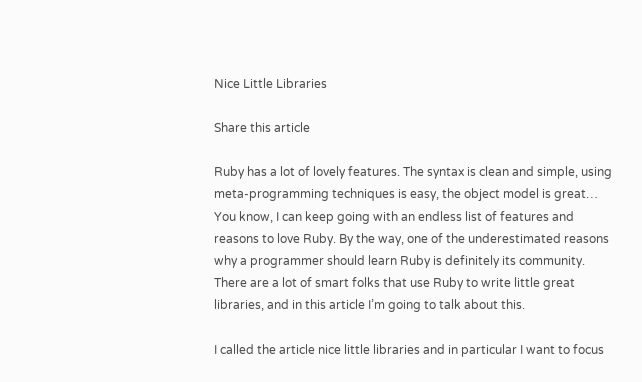Nice Little Libraries

Share this article

Ruby has a lot of lovely features. The syntax is clean and simple, using meta-programming techniques is easy, the object model is great… You know, I can keep going with an endless list of features and reasons to love Ruby. By the way, one of the underestimated reasons why a programmer should learn Ruby is definitely its community. There are a lot of smart folks that use Ruby to write little great libraries, and in this article I’m going to talk about this.

I called the article nice little libraries and in particular I want to focus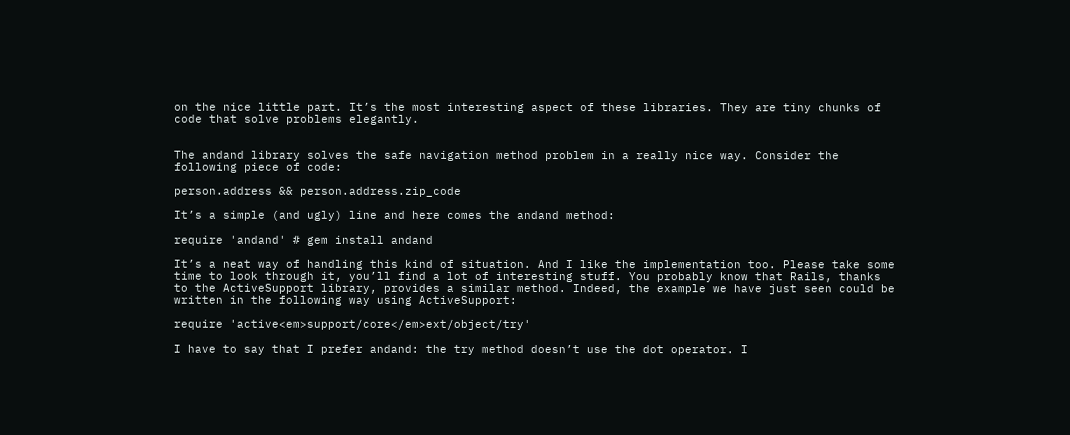on the nice little part. It’s the most interesting aspect of these libraries. They are tiny chunks of code that solve problems elegantly.


The andand library solves the safe navigation method problem in a really nice way. Consider the following piece of code:

person.address && person.address.zip_code

It’s a simple (and ugly) line and here comes the andand method:

require 'andand' # gem install andand

It’s a neat way of handling this kind of situation. And I like the implementation too. Please take some time to look through it, you’ll find a lot of interesting stuff. You probably know that Rails, thanks to the ActiveSupport library, provides a similar method. Indeed, the example we have just seen could be written in the following way using ActiveSupport:

require 'active<em>support/core</em>ext/object/try'

I have to say that I prefer andand: the try method doesn’t use the dot operator. I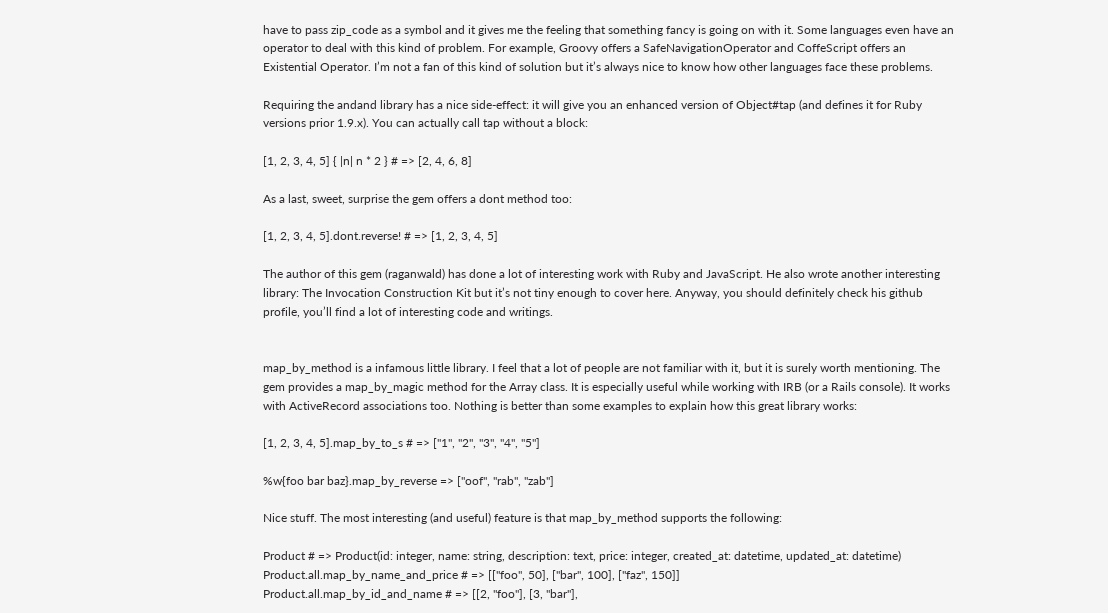have to pass zip_code as a symbol and it gives me the feeling that something fancy is going on with it. Some languages even have an operator to deal with this kind of problem. For example, Groovy offers a SafeNavigationOperator and CoffeScript offers an Existential Operator. I’m not a fan of this kind of solution but it’s always nice to know how other languages face these problems.

Requiring the andand library has a nice side-effect: it will give you an enhanced version of Object#tap (and defines it for Ruby versions prior 1.9.x). You can actually call tap without a block:

[1, 2, 3, 4, 5] { |n| n * 2 } # => [2, 4, 6, 8]

As a last, sweet, surprise the gem offers a dont method too:

[1, 2, 3, 4, 5].dont.reverse! # => [1, 2, 3, 4, 5]

The author of this gem (raganwald) has done a lot of interesting work with Ruby and JavaScript. He also wrote another interesting library: The Invocation Construction Kit but it’s not tiny enough to cover here. Anyway, you should definitely check his github profile, you’ll find a lot of interesting code and writings.


map_by_method is a infamous little library. I feel that a lot of people are not familiar with it, but it is surely worth mentioning. The gem provides a map_by_magic method for the Array class. It is especially useful while working with IRB (or a Rails console). It works with ActiveRecord associations too. Nothing is better than some examples to explain how this great library works:

[1, 2, 3, 4, 5].map_by_to_s # => ["1", "2", "3", "4", "5"]

%w{foo bar baz}.map_by_reverse => ["oof", "rab", "zab"]

Nice stuff. The most interesting (and useful) feature is that map_by_method supports the following:

Product # => Product(id: integer, name: string, description: text, price: integer, created_at: datetime, updated_at: datetime)
Product.all.map_by_name_and_price # => [["foo", 50], ["bar", 100], ["faz", 150]]
Product.all.map_by_id_and_name # => [[2, "foo"], [3, "bar"],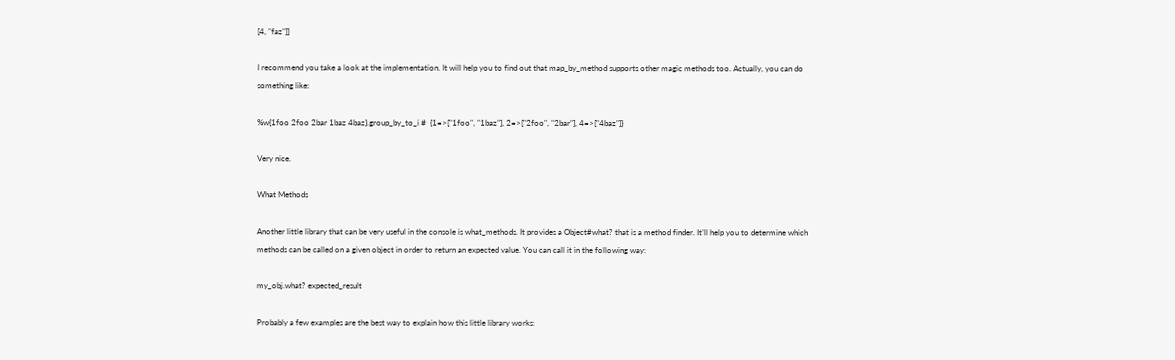[4, "faz"]]

I recommend you take a look at the implementation. It will help you to find out that map_by_method supports other magic methods too. Actually, you can do something like:

%w{1foo 2foo 2bar 1baz 4baz}.group_by_to_i #  {1=>["1foo", "1baz"], 2=>["2foo", "2bar"], 4=>["4baz"]}

Very nice.

What Methods

Another little library that can be very useful in the console is what_methods. It provides a Object#what? that is a method finder. It’ll help you to determine which methods can be called on a given object in order to return an expected value. You can call it in the following way:

my_obj.what? expected_result

Probably a few examples are the best way to explain how this little library works: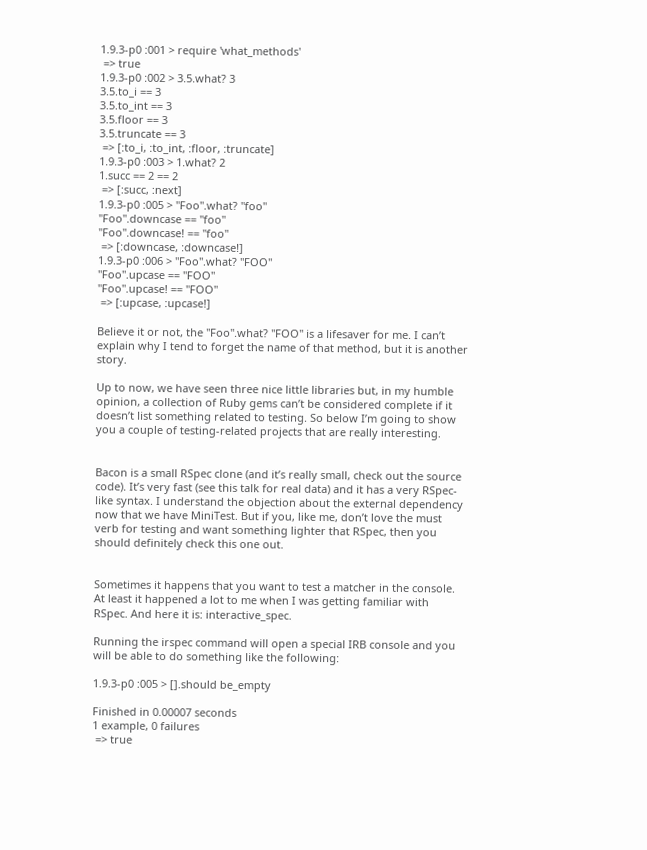1.9.3-p0 :001 > require 'what_methods'
 => true
1.9.3-p0 :002 > 3.5.what? 3
3.5.to_i == 3
3.5.to_int == 3
3.5.floor == 3
3.5.truncate == 3
 => [:to_i, :to_int, :floor, :truncate]
1.9.3-p0 :003 > 1.what? 2
1.succ == 2 == 2
 => [:succ, :next]
1.9.3-p0 :005 > "Foo".what? "foo"
"Foo".downcase == "foo"
"Foo".downcase! == "foo"
 => [:downcase, :downcase!]
1.9.3-p0 :006 > "Foo".what? "FOO"
"Foo".upcase == "FOO"
"Foo".upcase! == "FOO"
 => [:upcase, :upcase!]

Believe it or not, the "Foo".what? "FOO" is a lifesaver for me. I can’t explain why I tend to forget the name of that method, but it is another story.

Up to now, we have seen three nice little libraries but, in my humble opinion, a collection of Ruby gems can’t be considered complete if it doesn’t list something related to testing. So below I’m going to show you a couple of testing-related projects that are really interesting.


Bacon is a small RSpec clone (and it’s really small, check out the source code). It’s very fast (see this talk for real data) and it has a very RSpec-like syntax. I understand the objection about the external dependency now that we have MiniTest. But if you, like me, don’t love the must verb for testing and want something lighter that RSpec, then you should definitely check this one out.


Sometimes it happens that you want to test a matcher in the console. At least it happened a lot to me when I was getting familiar with RSpec. And here it is: interactive_spec.

Running the irspec command will open a special IRB console and you will be able to do something like the following:

1.9.3-p0 :005 > [].should be_empty

Finished in 0.00007 seconds
1 example, 0 failures
 => true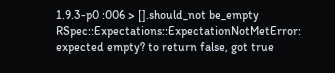1.9.3-p0 :006 > [].should_not be_empty
RSpec::Expectations::ExpectationNotMetError: expected empty? to return false, got true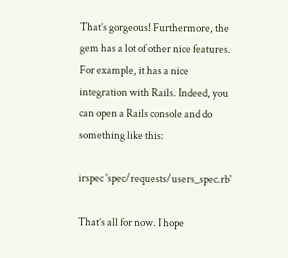That’s gorgeous! Furthermore, the gem has a lot of other nice features. For example, it has a nice integration with Rails. Indeed, you can open a Rails console and do something like this:

irspec 'spec/requests/users_spec.rb'

That’s all for now. I hope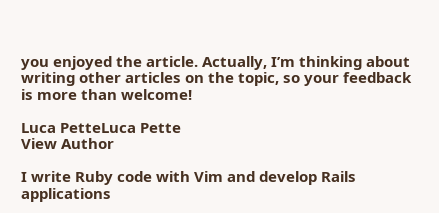you enjoyed the article. Actually, I’m thinking about writing other articles on the topic, so your feedback is more than welcome!

Luca PetteLuca Pette
View Author

I write Ruby code with Vim and develop Rails applications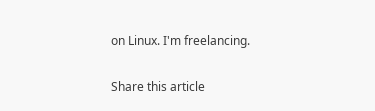on Linux. I'm freelancing.

Share this article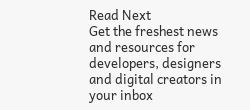Read Next
Get the freshest news and resources for developers, designers and digital creators in your inbox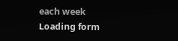each week
Loading form